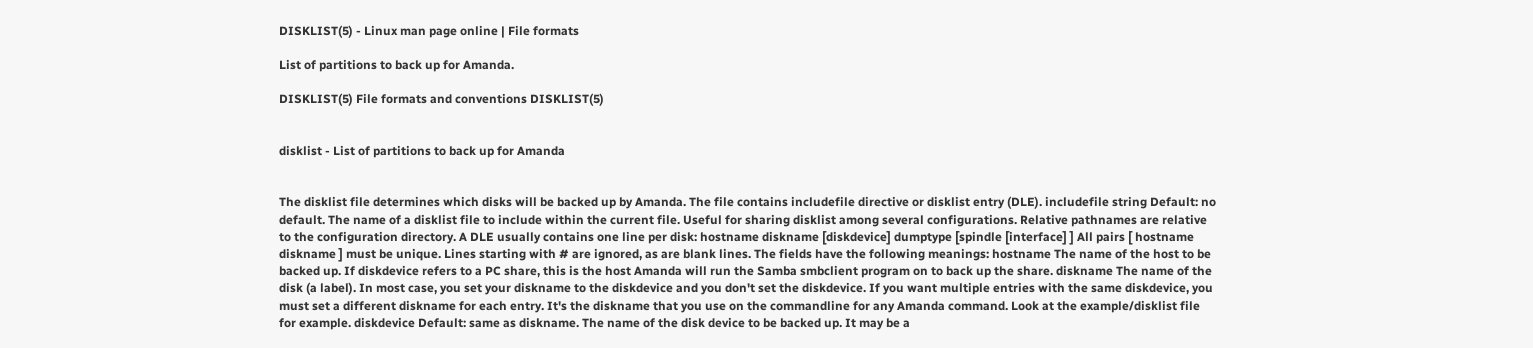DISKLIST(5) - Linux man page online | File formats

List of partitions to back up for Amanda.

DISKLIST(5) File formats and conventions DISKLIST(5)


disklist - List of partitions to back up for Amanda


The disklist file determines which disks will be backed up by Amanda. The file contains includefile directive or disklist entry (DLE). includefile string Default: no default. The name of a disklist file to include within the current file. Useful for sharing disklist among several configurations. Relative pathnames are relative to the configuration directory. A DLE usually contains one line per disk: hostname diskname [diskdevice] dumptype [spindle [interface] ] All pairs [ hostname diskname ] must be unique. Lines starting with # are ignored, as are blank lines. The fields have the following meanings: hostname The name of the host to be backed up. If diskdevice refers to a PC share, this is the host Amanda will run the Samba smbclient program on to back up the share. diskname The name of the disk (a label). In most case, you set your diskname to the diskdevice and you don't set the diskdevice. If you want multiple entries with the same diskdevice, you must set a different diskname for each entry. It's the diskname that you use on the commandline for any Amanda command. Look at the example/disklist file for example. diskdevice Default: same as diskname. The name of the disk device to be backed up. It may be a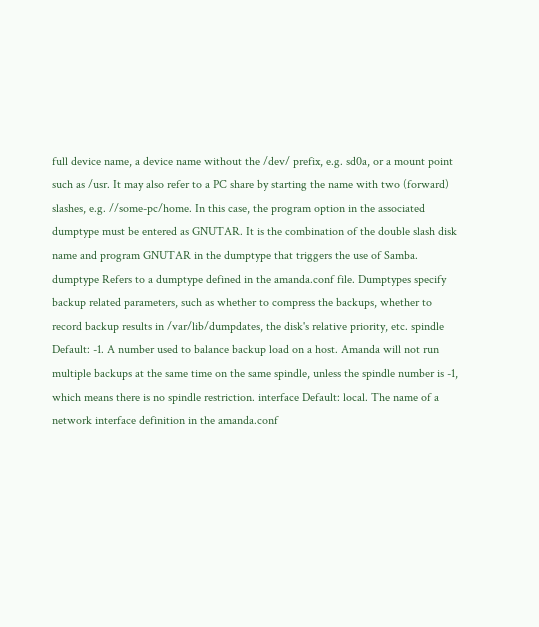full device name, a device name without the /dev/ prefix, e.g. sd0a, or a mount point such as /usr. It may also refer to a PC share by starting the name with two (forward) slashes, e.g. //some-pc/home. In this case, the program option in the associated dumptype must be entered as GNUTAR. It is the combination of the double slash disk name and program GNUTAR in the dumptype that triggers the use of Samba. dumptype Refers to a dumptype defined in the amanda.conf file. Dumptypes specify backup related parameters, such as whether to compress the backups, whether to record backup results in /var/lib/dumpdates, the disk's relative priority, etc. spindle Default: -1. A number used to balance backup load on a host. Amanda will not run multiple backups at the same time on the same spindle, unless the spindle number is -1, which means there is no spindle restriction. interface Default: local. The name of a network interface definition in the amanda.conf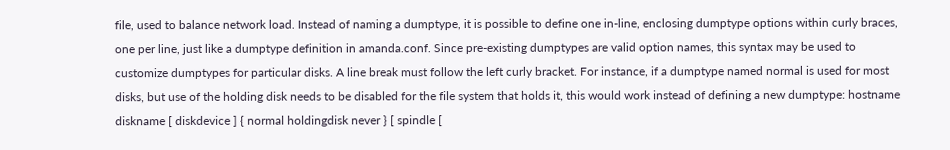file, used to balance network load. Instead of naming a dumptype, it is possible to define one in-line, enclosing dumptype options within curly braces, one per line, just like a dumptype definition in amanda.conf. Since pre-existing dumptypes are valid option names, this syntax may be used to customize dumptypes for particular disks. A line break must follow the left curly bracket. For instance, if a dumptype named normal is used for most disks, but use of the holding disk needs to be disabled for the file system that holds it, this would work instead of defining a new dumptype: hostname diskname [ diskdevice ] { normal holdingdisk never } [ spindle [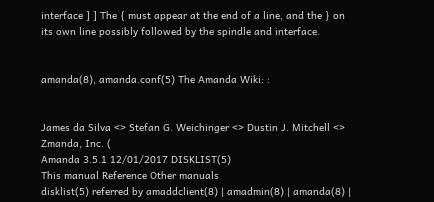interface ] ] The { must appear at the end of a line, and the } on its own line possibly followed by the spindle and interface.


amanda(8), amanda.conf(5) The Amanda Wiki: :


James da Silva <> Stefan G. Weichinger <> Dustin J. Mitchell <> Zmanda, Inc. (
Amanda 3.5.1 12/01/2017 DISKLIST(5)
This manual Reference Other manuals
disklist(5) referred by amaddclient(8) | amadmin(8) | amanda(8) |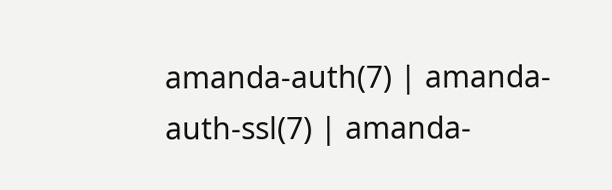amanda-auth(7) | amanda-auth-ssl(7) | amanda-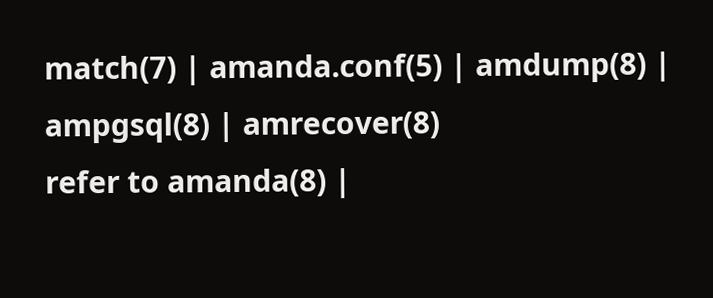match(7) | amanda.conf(5) | amdump(8) | ampgsql(8) | amrecover(8)
refer to amanda(8) |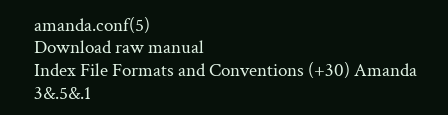amanda.conf(5)
Download raw manual
Index File Formats and Conventions (+30) Amanda 3&.5&.1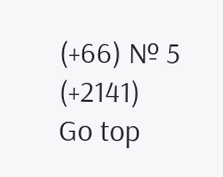(+66) № 5 (+2141)
Go top